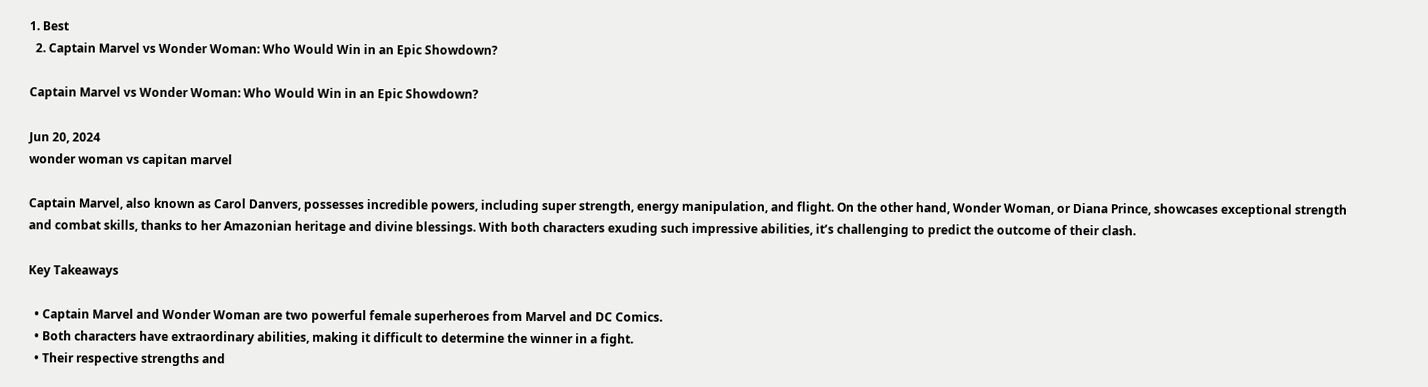1. Best
  2. Captain Marvel vs Wonder Woman: Who Would Win in an Epic Showdown?

Captain Marvel vs Wonder Woman: Who Would Win in an Epic Showdown?

Jun 20, 2024
wonder woman vs capitan marvel

Captain Marvel, also known as Carol Danvers, possesses incredible powers, including super strength, energy manipulation, and flight. On the other hand, Wonder Woman, or Diana Prince, showcases exceptional strength and combat skills, thanks to her Amazonian heritage and divine blessings. With both characters exuding such impressive abilities, it’s challenging to predict the outcome of their clash.

Key Takeaways

  • Captain Marvel and Wonder Woman are two powerful female superheroes from Marvel and DC Comics.
  • Both characters have extraordinary abilities, making it difficult to determine the winner in a fight.
  • Their respective strengths and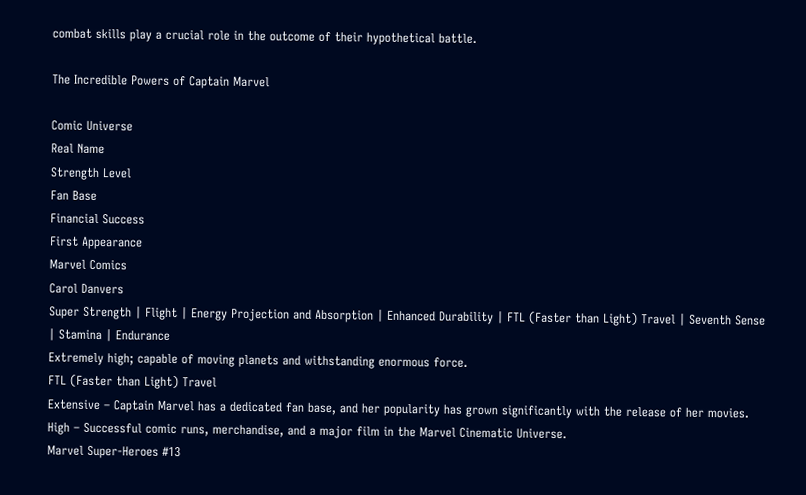combat skills play a crucial role in the outcome of their hypothetical battle.

The Incredible Powers of Captain Marvel

Comic Universe
Real Name
Strength Level
Fan Base
Financial Success
First Appearance
Marvel Comics
Carol Danvers
Super Strength | Flight | Energy Projection and Absorption | Enhanced Durability | FTL (Faster than Light) Travel | Seventh Sense | Stamina | Endurance
Extremely high; capable of moving planets and withstanding enormous force.
FTL (Faster than Light) Travel
Extensive – Captain Marvel has a dedicated fan base, and her popularity has grown significantly with the release of her movies.
High – Successful comic runs, merchandise, and a major film in the Marvel Cinematic Universe.
Marvel Super-Heroes #13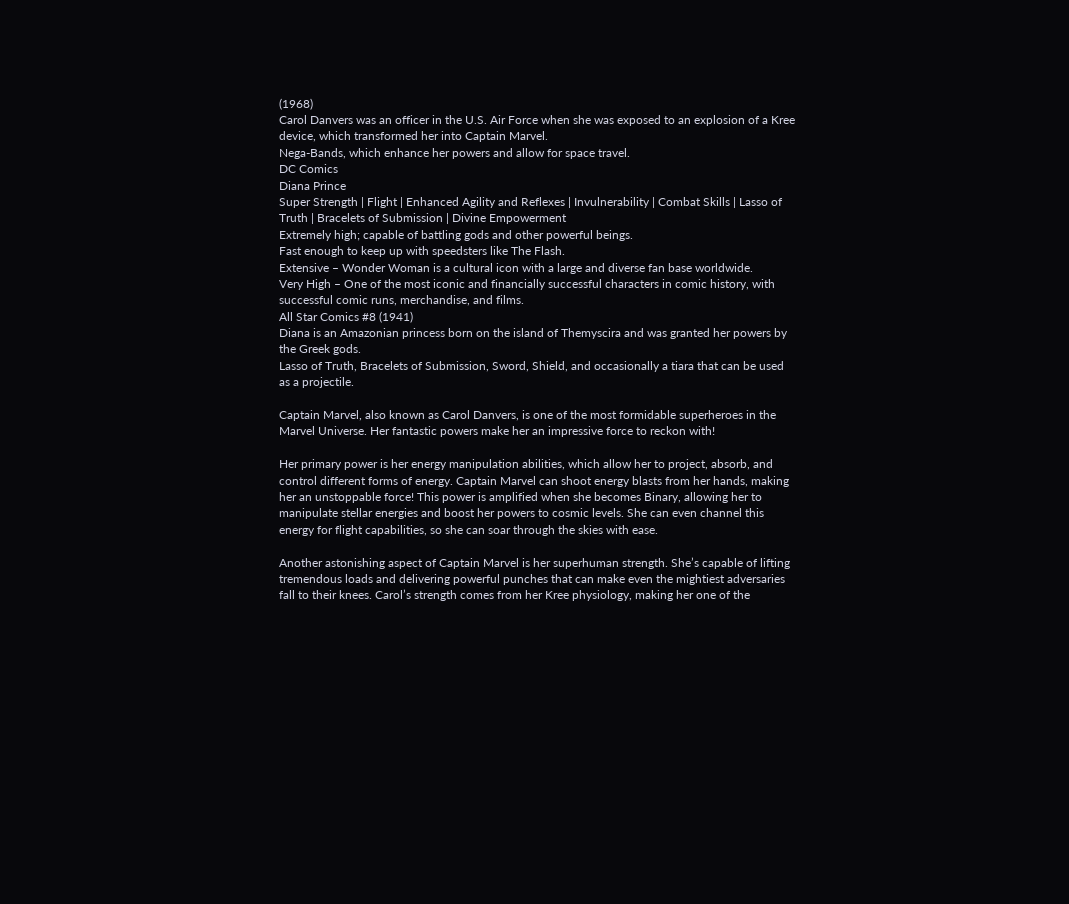(1968)
Carol Danvers was an officer in the U.S. Air Force when she was exposed to an explosion of a Kree device, which transformed her into Captain Marvel.
Nega-Bands, which enhance her powers and allow for space travel.
DC Comics
Diana Prince
Super Strength | Flight | Enhanced Agility and Reflexes | Invulnerability | Combat Skills | Lasso of Truth | Bracelets of Submission | Divine Empowerment
Extremely high; capable of battling gods and other powerful beings.
Fast enough to keep up with speedsters like The Flash.
Extensive – Wonder Woman is a cultural icon with a large and diverse fan base worldwide.
Very High – One of the most iconic and financially successful characters in comic history, with successful comic runs, merchandise, and films.
All Star Comics #8 (1941)
Diana is an Amazonian princess born on the island of Themyscira and was granted her powers by the Greek gods.
Lasso of Truth, Bracelets of Submission, Sword, Shield, and occasionally a tiara that can be used as a projectile.

Captain Marvel, also known as Carol Danvers, is one of the most formidable superheroes in the Marvel Universe. Her fantastic powers make her an impressive force to reckon with!

Her primary power is her energy manipulation abilities, which allow her to project, absorb, and control different forms of energy. Captain Marvel can shoot energy blasts from her hands, making her an unstoppable force! This power is amplified when she becomes Binary, allowing her to manipulate stellar energies and boost her powers to cosmic levels. She can even channel this energy for flight capabilities, so she can soar through the skies with ease.

Another astonishing aspect of Captain Marvel is her superhuman strength. She’s capable of lifting tremendous loads and delivering powerful punches that can make even the mightiest adversaries fall to their knees. Carol’s strength comes from her Kree physiology, making her one of the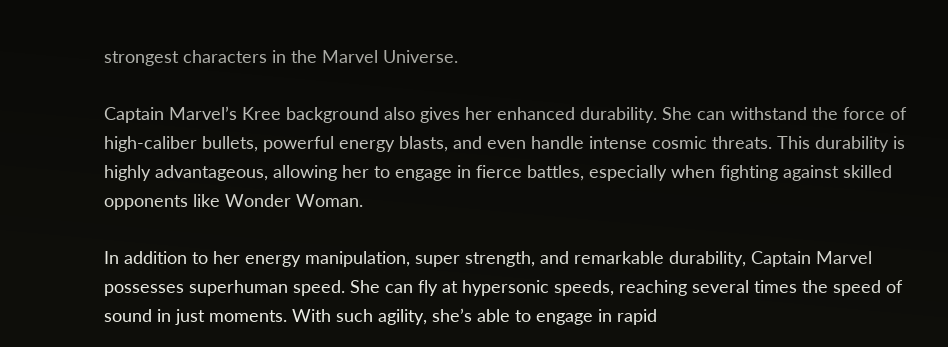strongest characters in the Marvel Universe.

Captain Marvel’s Kree background also gives her enhanced durability. She can withstand the force of high-caliber bullets, powerful energy blasts, and even handle intense cosmic threats. This durability is highly advantageous, allowing her to engage in fierce battles, especially when fighting against skilled opponents like Wonder Woman.

In addition to her energy manipulation, super strength, and remarkable durability, Captain Marvel possesses superhuman speed. She can fly at hypersonic speeds, reaching several times the speed of sound in just moments. With such agility, she’s able to engage in rapid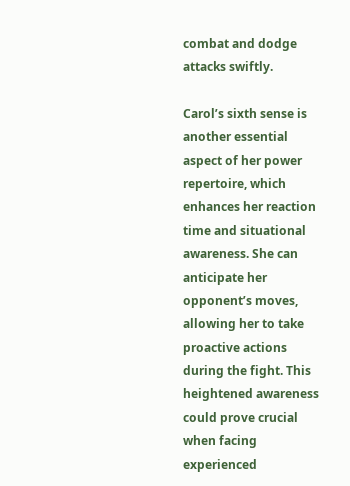combat and dodge attacks swiftly.

Carol’s sixth sense is another essential aspect of her power repertoire, which enhances her reaction time and situational awareness. She can anticipate her opponent’s moves, allowing her to take proactive actions during the fight. This heightened awareness could prove crucial when facing experienced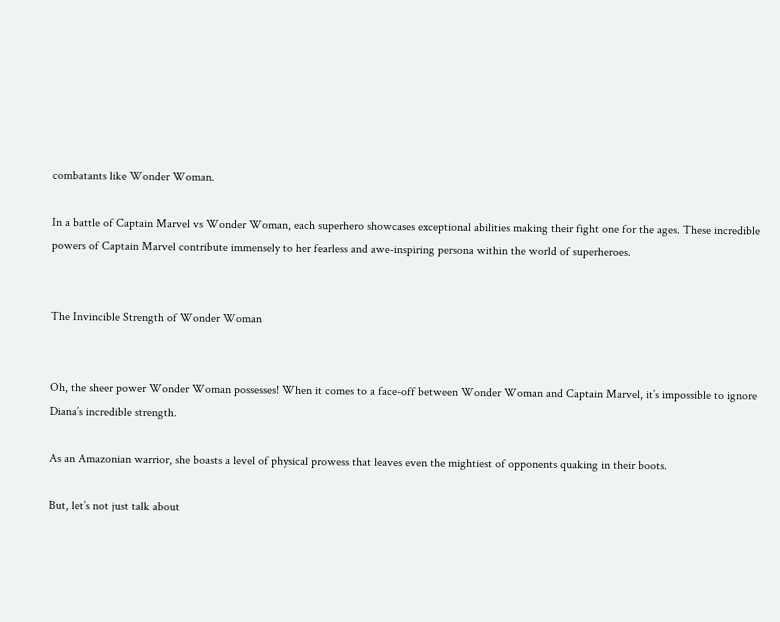combatants like Wonder Woman.

In a battle of Captain Marvel vs Wonder Woman, each superhero showcases exceptional abilities making their fight one for the ages. These incredible powers of Captain Marvel contribute immensely to her fearless and awe-inspiring persona within the world of superheroes.


The Invincible Strength of Wonder Woman


Oh, the sheer power Wonder Woman possesses! When it comes to a face-off between Wonder Woman and Captain Marvel, it’s impossible to ignore Diana’s incredible strength.

As an Amazonian warrior, she boasts a level of physical prowess that leaves even the mightiest of opponents quaking in their boots.

But, let’s not just talk about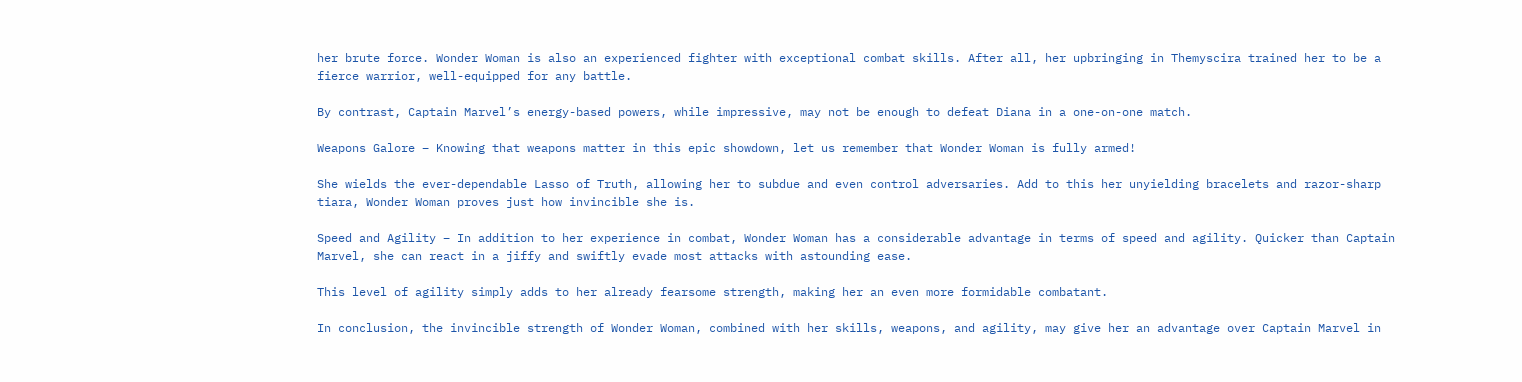her brute force. Wonder Woman is also an experienced fighter with exceptional combat skills. After all, her upbringing in Themyscira trained her to be a fierce warrior, well-equipped for any battle.

By contrast, Captain Marvel’s energy-based powers, while impressive, may not be enough to defeat Diana in a one-on-one match.

Weapons Galore – Knowing that weapons matter in this epic showdown, let us remember that Wonder Woman is fully armed!

She wields the ever-dependable Lasso of Truth, allowing her to subdue and even control adversaries. Add to this her unyielding bracelets and razor-sharp tiara, Wonder Woman proves just how invincible she is.

Speed and Agility – In addition to her experience in combat, Wonder Woman has a considerable advantage in terms of speed and agility. Quicker than Captain Marvel, she can react in a jiffy and swiftly evade most attacks with astounding ease.

This level of agility simply adds to her already fearsome strength, making her an even more formidable combatant.

In conclusion, the invincible strength of Wonder Woman, combined with her skills, weapons, and agility, may give her an advantage over Captain Marvel in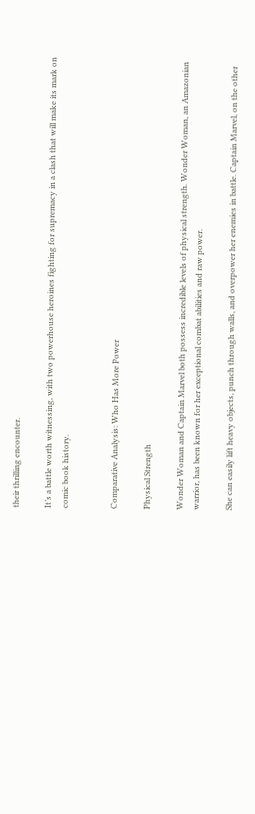their thrilling encounter.

It’s a battle worth witnessing, with two powerhouse heroines fighting for supremacy in a clash that will make its mark on comic book history.


Comparative Analysis: Who Has More Power

Physical Strength

Wonder Woman and Captain Marvel both possess incredible levels of physical strength. Wonder Woman, an Amazonian warrior, has been known for her exceptional combat abilities and raw power.

She can easily lift heavy objects, punch through walls, and overpower her enemies in battle. Captain Marvel, on the other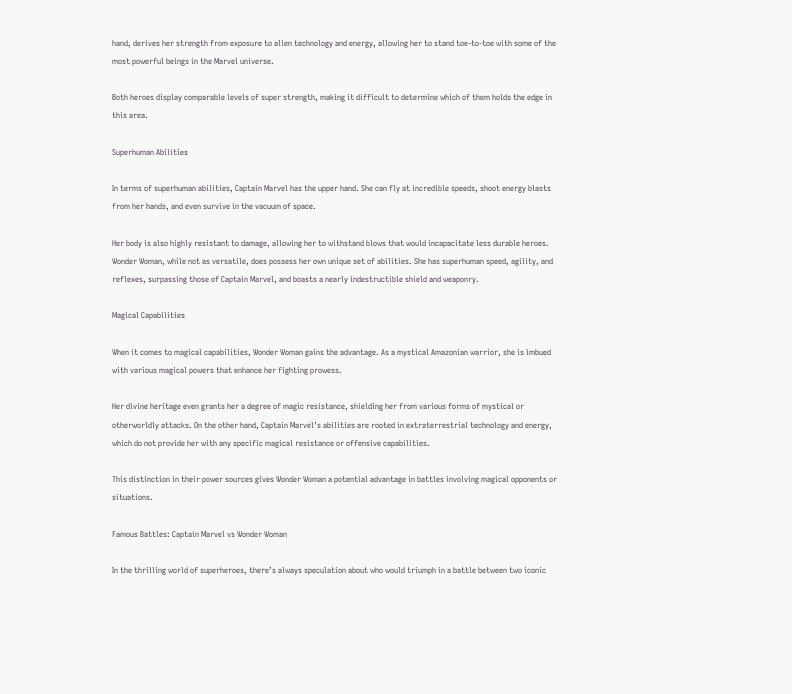hand, derives her strength from exposure to alien technology and energy, allowing her to stand toe-to-toe with some of the most powerful beings in the Marvel universe.

Both heroes display comparable levels of super strength, making it difficult to determine which of them holds the edge in this area.

Superhuman Abilities

In terms of superhuman abilities, Captain Marvel has the upper hand. She can fly at incredible speeds, shoot energy blasts from her hands, and even survive in the vacuum of space.

Her body is also highly resistant to damage, allowing her to withstand blows that would incapacitate less durable heroes. Wonder Woman, while not as versatile, does possess her own unique set of abilities. She has superhuman speed, agility, and reflexes, surpassing those of Captain Marvel, and boasts a nearly indestructible shield and weaponry.

Magical Capabilities

When it comes to magical capabilities, Wonder Woman gains the advantage. As a mystical Amazonian warrior, she is imbued with various magical powers that enhance her fighting prowess.

Her divine heritage even grants her a degree of magic resistance, shielding her from various forms of mystical or otherworldly attacks. On the other hand, Captain Marvel’s abilities are rooted in extraterrestrial technology and energy, which do not provide her with any specific magical resistance or offensive capabilities.

This distinction in their power sources gives Wonder Woman a potential advantage in battles involving magical opponents or situations.

Famous Battles: Captain Marvel vs Wonder Woman

In the thrilling world of superheroes, there’s always speculation about who would triumph in a battle between two iconic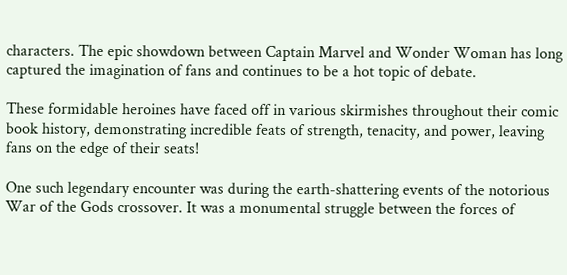characters. The epic showdown between Captain Marvel and Wonder Woman has long captured the imagination of fans and continues to be a hot topic of debate.

These formidable heroines have faced off in various skirmishes throughout their comic book history, demonstrating incredible feats of strength, tenacity, and power, leaving fans on the edge of their seats!

One such legendary encounter was during the earth-shattering events of the notorious War of the Gods crossover. It was a monumental struggle between the forces of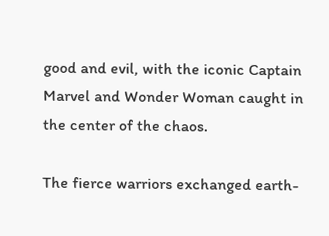good and evil, with the iconic Captain Marvel and Wonder Woman caught in the center of the chaos.

The fierce warriors exchanged earth-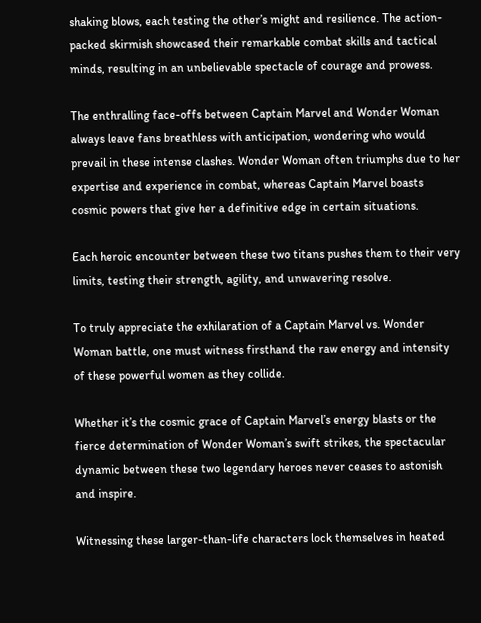shaking blows, each testing the other’s might and resilience. The action-packed skirmish showcased their remarkable combat skills and tactical minds, resulting in an unbelievable spectacle of courage and prowess.

The enthralling face-offs between Captain Marvel and Wonder Woman always leave fans breathless with anticipation, wondering who would prevail in these intense clashes. Wonder Woman often triumphs due to her expertise and experience in combat, whereas Captain Marvel boasts cosmic powers that give her a definitive edge in certain situations.

Each heroic encounter between these two titans pushes them to their very limits, testing their strength, agility, and unwavering resolve.

To truly appreciate the exhilaration of a Captain Marvel vs. Wonder Woman battle, one must witness firsthand the raw energy and intensity of these powerful women as they collide.

Whether it’s the cosmic grace of Captain Marvel’s energy blasts or the fierce determination of Wonder Woman’s swift strikes, the spectacular dynamic between these two legendary heroes never ceases to astonish and inspire.

Witnessing these larger-than-life characters lock themselves in heated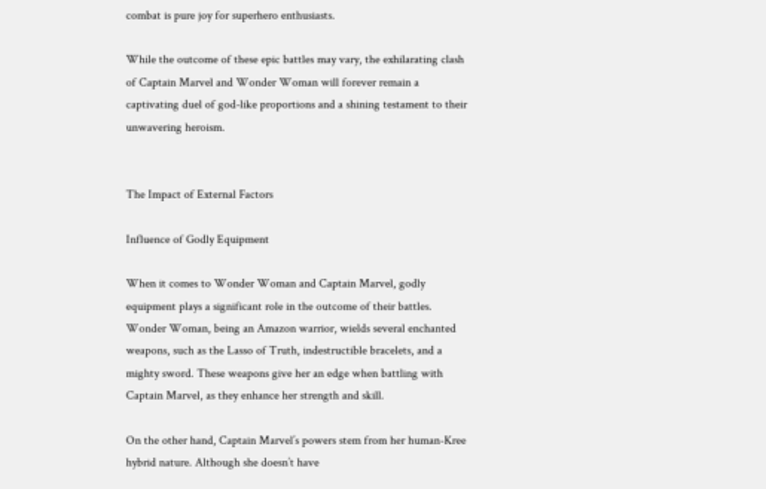combat is pure joy for superhero enthusiasts.

While the outcome of these epic battles may vary, the exhilarating clash of Captain Marvel and Wonder Woman will forever remain a captivating duel of god-like proportions and a shining testament to their unwavering heroism.


The Impact of External Factors

Influence of Godly Equipment

When it comes to Wonder Woman and Captain Marvel, godly equipment plays a significant role in the outcome of their battles. Wonder Woman, being an Amazon warrior, wields several enchanted weapons, such as the Lasso of Truth, indestructible bracelets, and a mighty sword. These weapons give her an edge when battling with Captain Marvel, as they enhance her strength and skill.

On the other hand, Captain Marvel’s powers stem from her human-Kree hybrid nature. Although she doesn’t have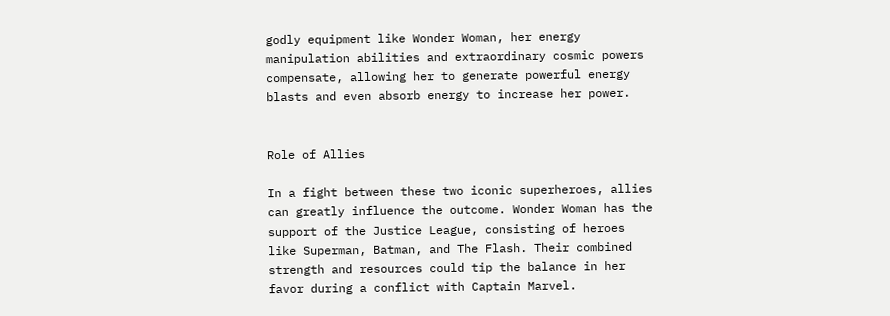godly equipment like Wonder Woman, her energy manipulation abilities and extraordinary cosmic powers compensate, allowing her to generate powerful energy blasts and even absorb energy to increase her power.


Role of Allies

In a fight between these two iconic superheroes, allies can greatly influence the outcome. Wonder Woman has the support of the Justice League, consisting of heroes like Superman, Batman, and The Flash. Their combined strength and resources could tip the balance in her favor during a conflict with Captain Marvel.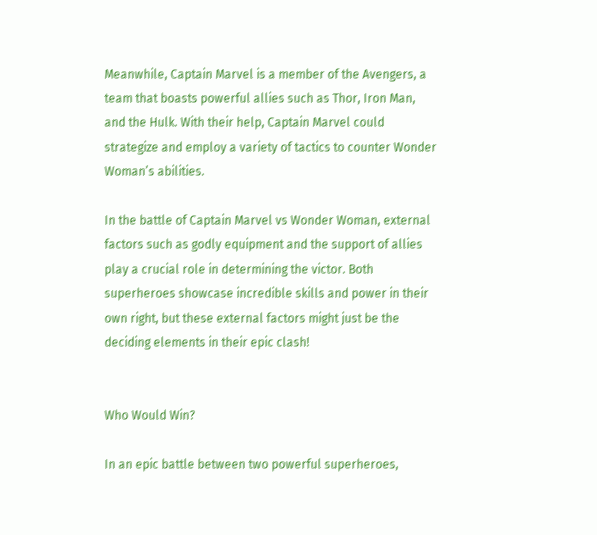Meanwhile, Captain Marvel is a member of the Avengers, a team that boasts powerful allies such as Thor, Iron Man, and the Hulk. With their help, Captain Marvel could strategize and employ a variety of tactics to counter Wonder Woman’s abilities.

In the battle of Captain Marvel vs Wonder Woman, external factors such as godly equipment and the support of allies play a crucial role in determining the victor. Both superheroes showcase incredible skills and power in their own right, but these external factors might just be the deciding elements in their epic clash!


Who Would Win?

In an epic battle between two powerful superheroes,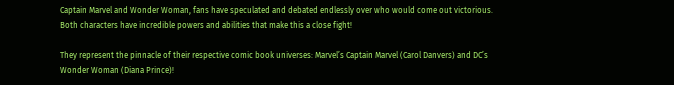Captain Marvel and Wonder Woman, fans have speculated and debated endlessly over who would come out victorious. Both characters have incredible powers and abilities that make this a close fight!

They represent the pinnacle of their respective comic book universes: Marvel’s Captain Marvel (Carol Danvers) and DC’s Wonder Woman (Diana Prince)!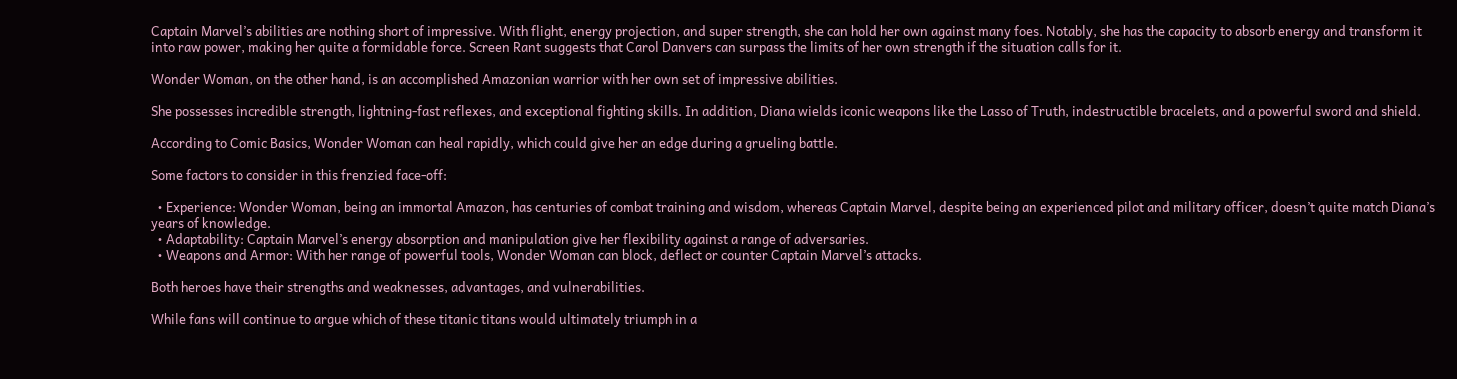Captain Marvel’s abilities are nothing short of impressive. With flight, energy projection, and super strength, she can hold her own against many foes. Notably, she has the capacity to absorb energy and transform it into raw power, making her quite a formidable force. Screen Rant suggests that Carol Danvers can surpass the limits of her own strength if the situation calls for it.

Wonder Woman, on the other hand, is an accomplished Amazonian warrior with her own set of impressive abilities.

She possesses incredible strength, lightning-fast reflexes, and exceptional fighting skills. In addition, Diana wields iconic weapons like the Lasso of Truth, indestructible bracelets, and a powerful sword and shield.

According to Comic Basics, Wonder Woman can heal rapidly, which could give her an edge during a grueling battle.

Some factors to consider in this frenzied face-off:

  • Experience: Wonder Woman, being an immortal Amazon, has centuries of combat training and wisdom, whereas Captain Marvel, despite being an experienced pilot and military officer, doesn’t quite match Diana’s years of knowledge.
  • Adaptability: Captain Marvel’s energy absorption and manipulation give her flexibility against a range of adversaries.
  • Weapons and Armor: With her range of powerful tools, Wonder Woman can block, deflect or counter Captain Marvel’s attacks.

Both heroes have their strengths and weaknesses, advantages, and vulnerabilities.

While fans will continue to argue which of these titanic titans would ultimately triumph in a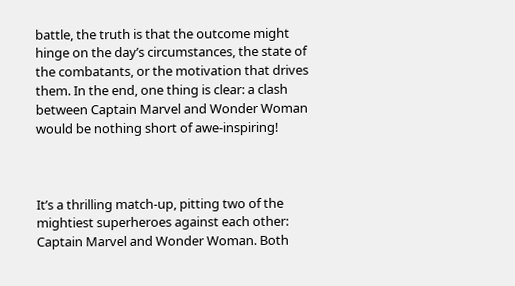battle, the truth is that the outcome might hinge on the day’s circumstances, the state of the combatants, or the motivation that drives them. In the end, one thing is clear: a clash between Captain Marvel and Wonder Woman would be nothing short of awe-inspiring!



It’s a thrilling match-up, pitting two of the mightiest superheroes against each other: Captain Marvel and Wonder Woman. Both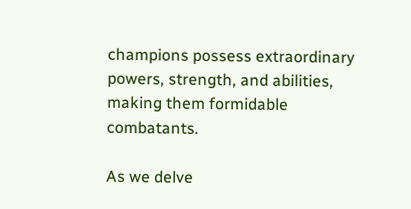champions possess extraordinary powers, strength, and abilities, making them formidable combatants.

As we delve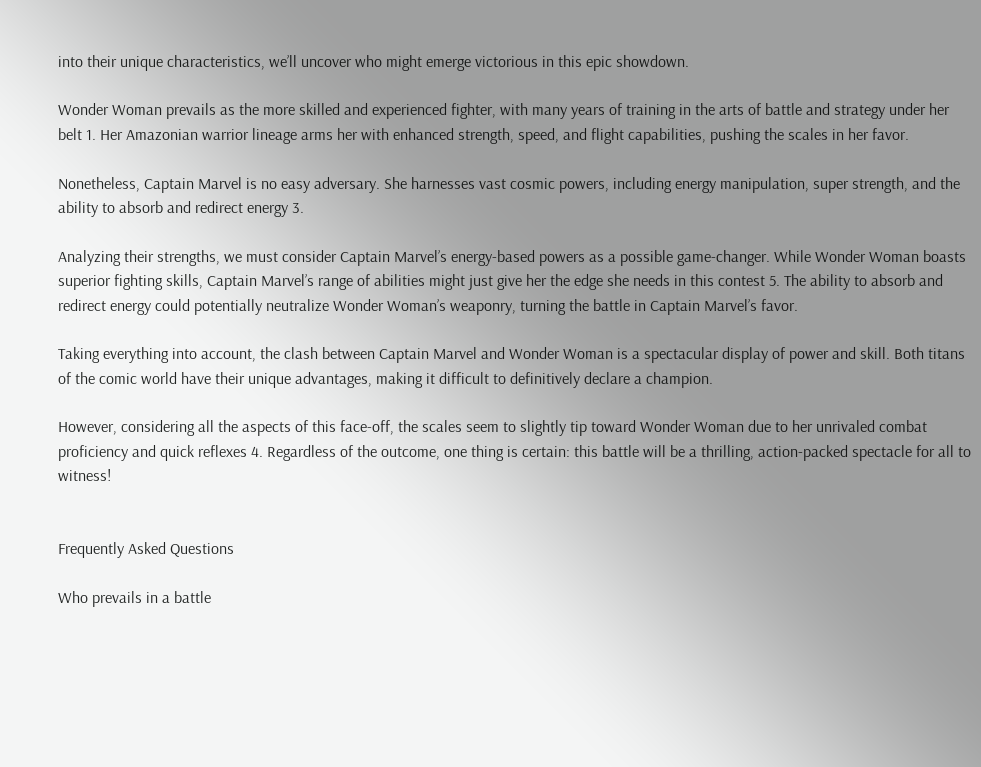into their unique characteristics, we’ll uncover who might emerge victorious in this epic showdown.

Wonder Woman prevails as the more skilled and experienced fighter, with many years of training in the arts of battle and strategy under her belt 1. Her Amazonian warrior lineage arms her with enhanced strength, speed, and flight capabilities, pushing the scales in her favor.

Nonetheless, Captain Marvel is no easy adversary. She harnesses vast cosmic powers, including energy manipulation, super strength, and the ability to absorb and redirect energy 3.

Analyzing their strengths, we must consider Captain Marvel’s energy-based powers as a possible game-changer. While Wonder Woman boasts superior fighting skills, Captain Marvel’s range of abilities might just give her the edge she needs in this contest 5. The ability to absorb and redirect energy could potentially neutralize Wonder Woman’s weaponry, turning the battle in Captain Marvel’s favor.

Taking everything into account, the clash between Captain Marvel and Wonder Woman is a spectacular display of power and skill. Both titans of the comic world have their unique advantages, making it difficult to definitively declare a champion.

However, considering all the aspects of this face-off, the scales seem to slightly tip toward Wonder Woman due to her unrivaled combat proficiency and quick reflexes 4. Regardless of the outcome, one thing is certain: this battle will be a thrilling, action-packed spectacle for all to witness!


Frequently Asked Questions

Who prevails in a battle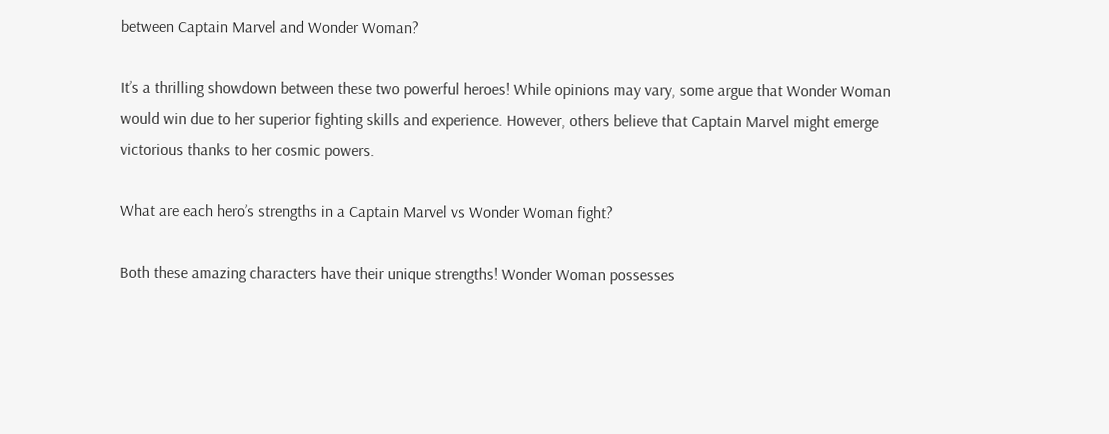between Captain Marvel and Wonder Woman?

It’s a thrilling showdown between these two powerful heroes! While opinions may vary, some argue that Wonder Woman would win due to her superior fighting skills and experience. However, others believe that Captain Marvel might emerge victorious thanks to her cosmic powers.

What are each hero’s strengths in a Captain Marvel vs Wonder Woman fight?

Both these amazing characters have their unique strengths! Wonder Woman possesses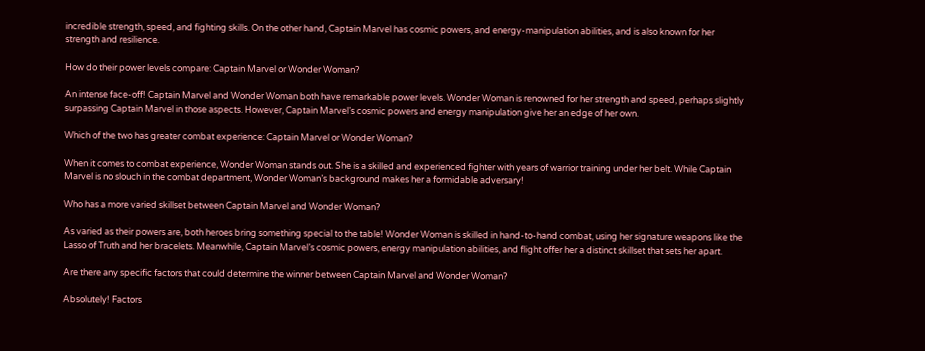incredible strength, speed, and fighting skills. On the other hand, Captain Marvel has cosmic powers, and energy-manipulation abilities, and is also known for her strength and resilience.

How do their power levels compare: Captain Marvel or Wonder Woman?

An intense face-off! Captain Marvel and Wonder Woman both have remarkable power levels. Wonder Woman is renowned for her strength and speed, perhaps slightly surpassing Captain Marvel in those aspects. However, Captain Marvel’s cosmic powers and energy manipulation give her an edge of her own.

Which of the two has greater combat experience: Captain Marvel or Wonder Woman?

When it comes to combat experience, Wonder Woman stands out. She is a skilled and experienced fighter with years of warrior training under her belt. While Captain Marvel is no slouch in the combat department, Wonder Woman’s background makes her a formidable adversary!

Who has a more varied skillset between Captain Marvel and Wonder Woman?

As varied as their powers are, both heroes bring something special to the table! Wonder Woman is skilled in hand-to-hand combat, using her signature weapons like the Lasso of Truth and her bracelets. Meanwhile, Captain Marvel’s cosmic powers, energy manipulation abilities, and flight offer her a distinct skillset that sets her apart.

Are there any specific factors that could determine the winner between Captain Marvel and Wonder Woman?

Absolutely! Factors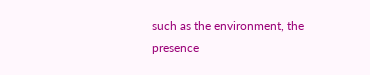such as the environment, the presence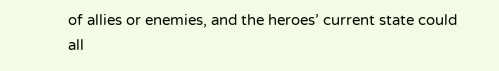of allies or enemies, and the heroes’ current state could all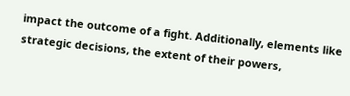impact the outcome of a fight. Additionally, elements like strategic decisions, the extent of their powers,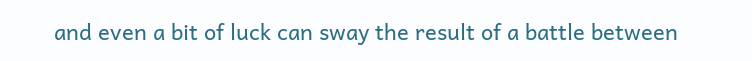and even a bit of luck can sway the result of a battle between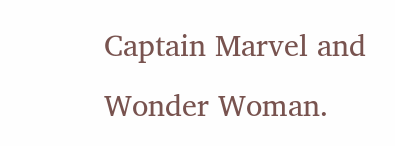Captain Marvel and Wonder Woman.